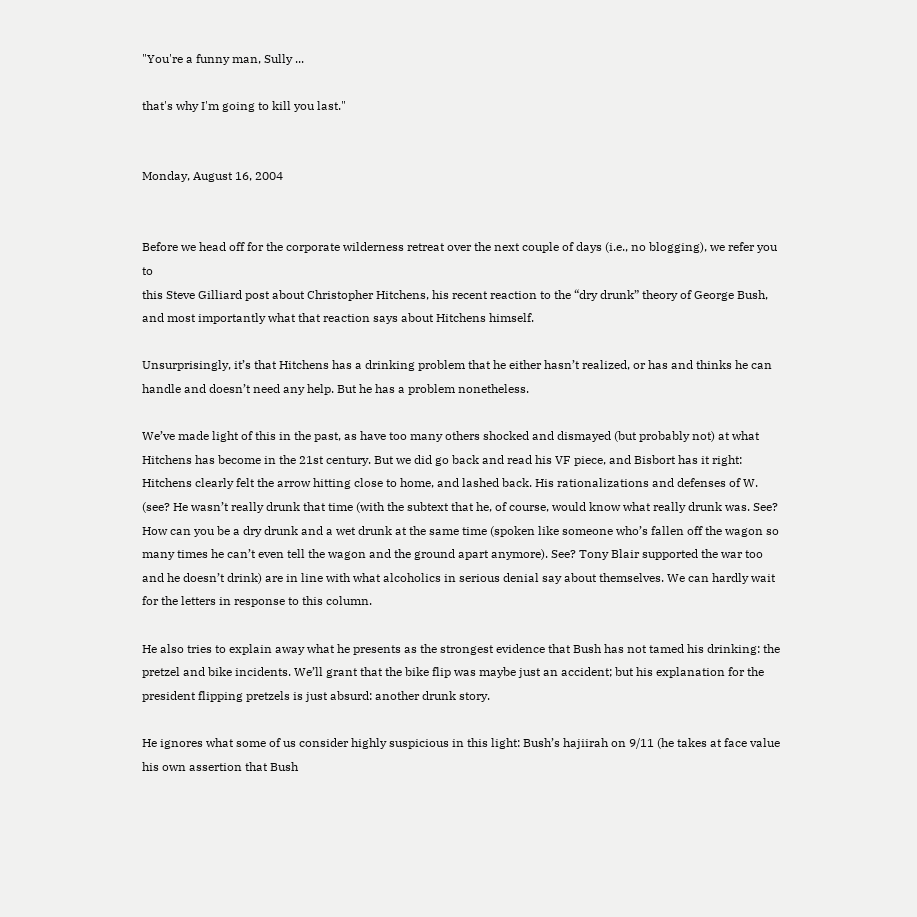"You're a funny man, Sully ...

that's why I'm going to kill you last."


Monday, August 16, 2004


Before we head off for the corporate wilderness retreat over the next couple of days (i.e., no blogging), we refer you to
this Steve Gilliard post about Christopher Hitchens, his recent reaction to the “dry drunk” theory of George Bush, and most importantly what that reaction says about Hitchens himself.

Unsurprisingly, it’s that Hitchens has a drinking problem that he either hasn’t realized, or has and thinks he can handle and doesn’t need any help. But he has a problem nonetheless.

We’ve made light of this in the past, as have too many others shocked and dismayed (but probably not) at what Hitchens has become in the 21st century. But we did go back and read his VF piece, and Bisbort has it right: Hitchens clearly felt the arrow hitting close to home, and lashed back. His rationalizations and defenses of W. (see? He wasn’t really drunk that time (with the subtext that he, of course, would know what really drunk was. See? How can you be a dry drunk and a wet drunk at the same time (spoken like someone who’s fallen off the wagon so many times he can’t even tell the wagon and the ground apart anymore). See? Tony Blair supported the war too and he doesn’t drink) are in line with what alcoholics in serious denial say about themselves. We can hardly wait for the letters in response to this column.

He also tries to explain away what he presents as the strongest evidence that Bush has not tamed his drinking: the pretzel and bike incidents. We’ll grant that the bike flip was maybe just an accident; but his explanation for the president flipping pretzels is just absurd: another drunk story.

He ignores what some of us consider highly suspicious in this light: Bush’s hajiirah on 9/11 (he takes at face value his own assertion that Bush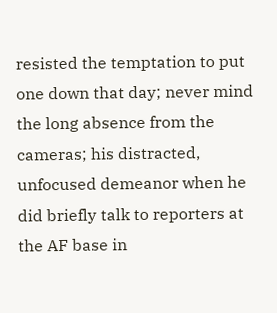resisted the temptation to put one down that day; never mind the long absence from the cameras; his distracted, unfocused demeanor when he did briefly talk to reporters at the AF base in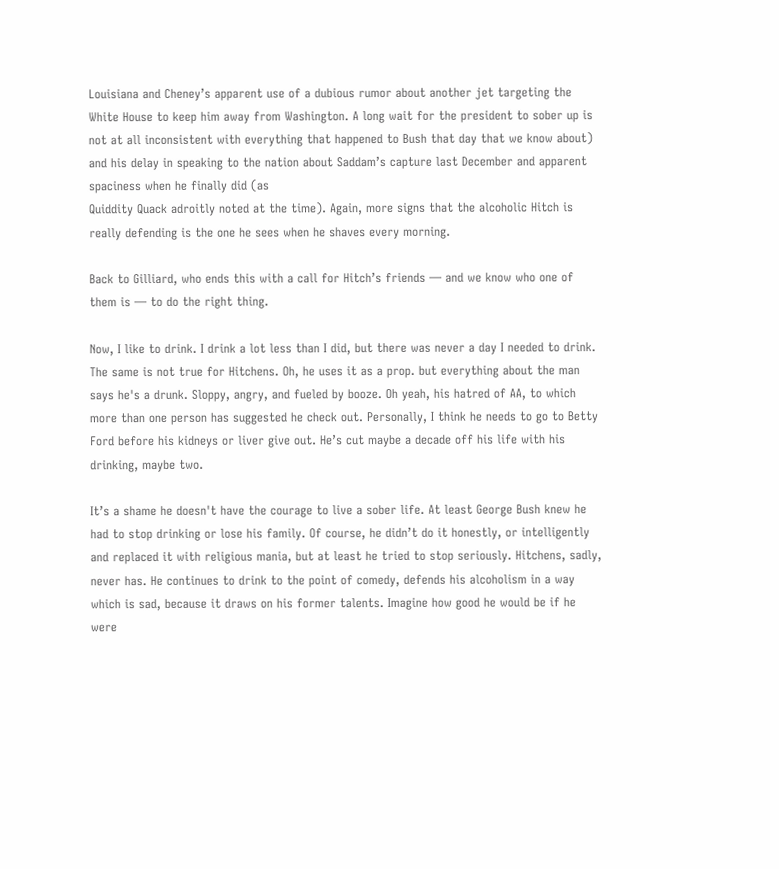Louisiana and Cheney’s apparent use of a dubious rumor about another jet targeting the White House to keep him away from Washington. A long wait for the president to sober up is not at all inconsistent with everything that happened to Bush that day that we know about) and his delay in speaking to the nation about Saddam’s capture last December and apparent spaciness when he finally did (as
Quiddity Quack adroitly noted at the time). Again, more signs that the alcoholic Hitch is really defending is the one he sees when he shaves every morning.

Back to Gilliard, who ends this with a call for Hitch’s friends — and we know who one of them is — to do the right thing.

Now, I like to drink. I drink a lot less than I did, but there was never a day I needed to drink. The same is not true for Hitchens. Oh, he uses it as a prop. but everything about the man says he's a drunk. Sloppy, angry, and fueled by booze. Oh yeah, his hatred of AA, to which more than one person has suggested he check out. Personally, I think he needs to go to Betty Ford before his kidneys or liver give out. He’s cut maybe a decade off his life with his drinking, maybe two.

It’s a shame he doesn't have the courage to live a sober life. At least George Bush knew he had to stop drinking or lose his family. Of course, he didn’t do it honestly, or intelligently and replaced it with religious mania, but at least he tried to stop seriously. Hitchens, sadly, never has. He continues to drink to the point of comedy, defends his alcoholism in a way which is sad, because it draws on his former talents. Imagine how good he would be if he were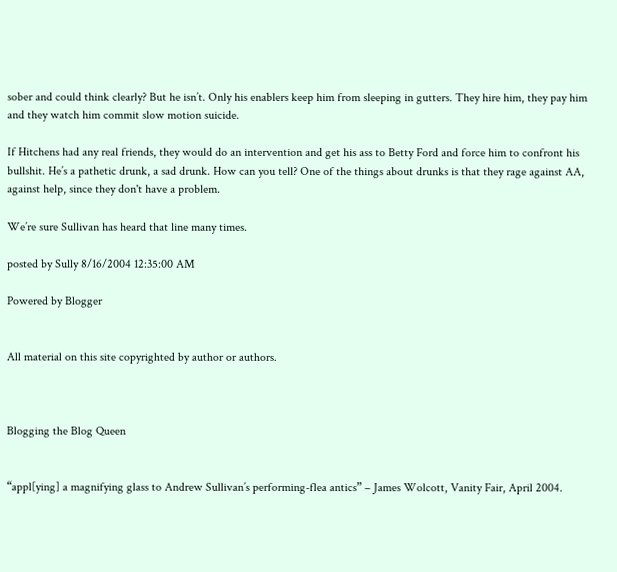sober and could think clearly? But he isn’t. Only his enablers keep him from sleeping in gutters. They hire him, they pay him and they watch him commit slow motion suicide.

If Hitchens had any real friends, they would do an intervention and get his ass to Betty Ford and force him to confront his bullshit. He’s a pathetic drunk, a sad drunk. How can you tell? One of the things about drunks is that they rage against AA, against help, since they don't have a problem.

We’re sure Sullivan has heard that line many times.

posted by Sully 8/16/2004 12:35:00 AM

Powered by Blogger


All material on this site copyrighted by author or authors.



Blogging the Blog Queen


“appl[ying] a magnifying glass to Andrew Sullivan’s performing-flea antics” – James Wolcott, Vanity Fair, April 2004.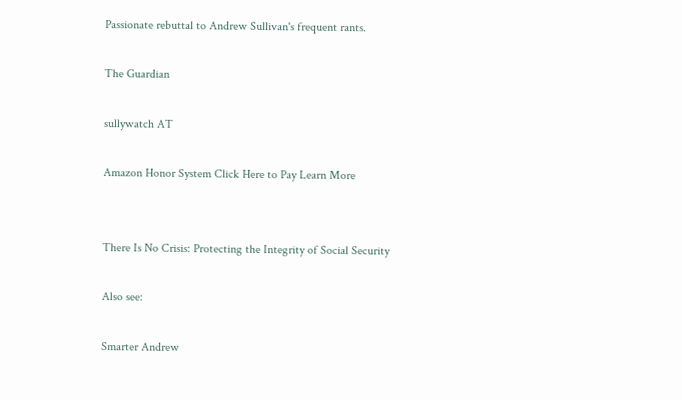Passionate rebuttal to Andrew Sullivan's frequent rants.

The Guardian

sullywatch AT

Amazon Honor System Click Here to Pay Learn More


There Is No Crisis: Protecting the Integrity of Social Security

Also see:

Smarter Andrew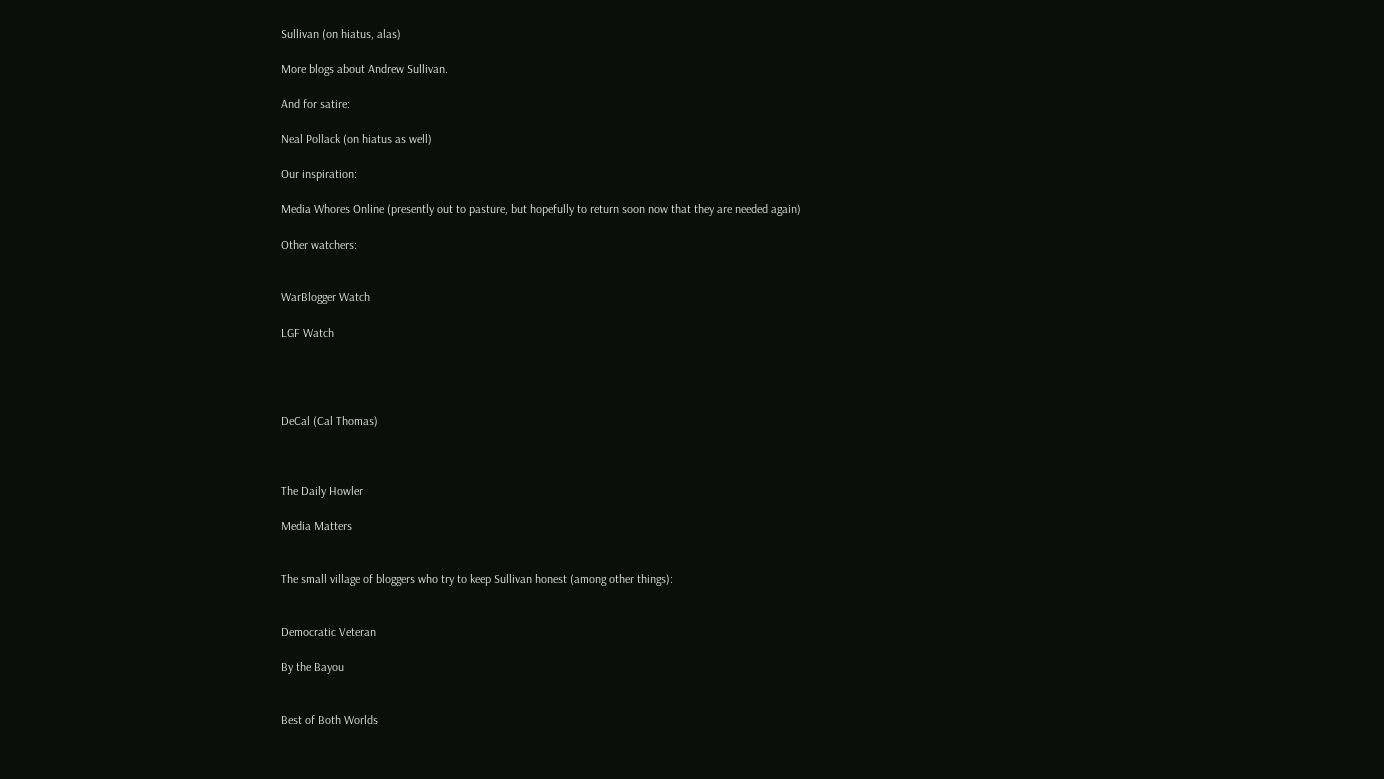Sullivan (on hiatus, alas)

More blogs about Andrew Sullivan.

And for satire:

Neal Pollack (on hiatus as well)

Our inspiration:

Media Whores Online (presently out to pasture, but hopefully to return soon now that they are needed again)

Other watchers:


WarBlogger Watch

LGF Watch




DeCal (Cal Thomas)



The Daily Howler

Media Matters


The small village of bloggers who try to keep Sullivan honest (among other things):


Democratic Veteran

By the Bayou


Best of Both Worlds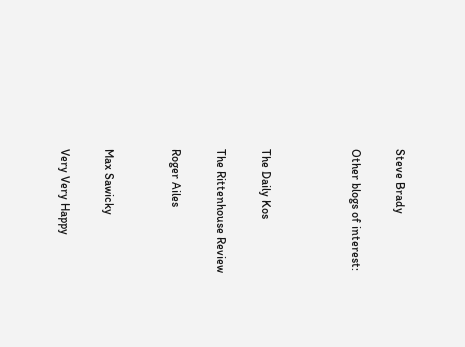Steve Brady

Other blogs of interest:



The Daily Kos

The Rittenhouse Review

Roger Ailes


Max Sawicky

Very Very Happy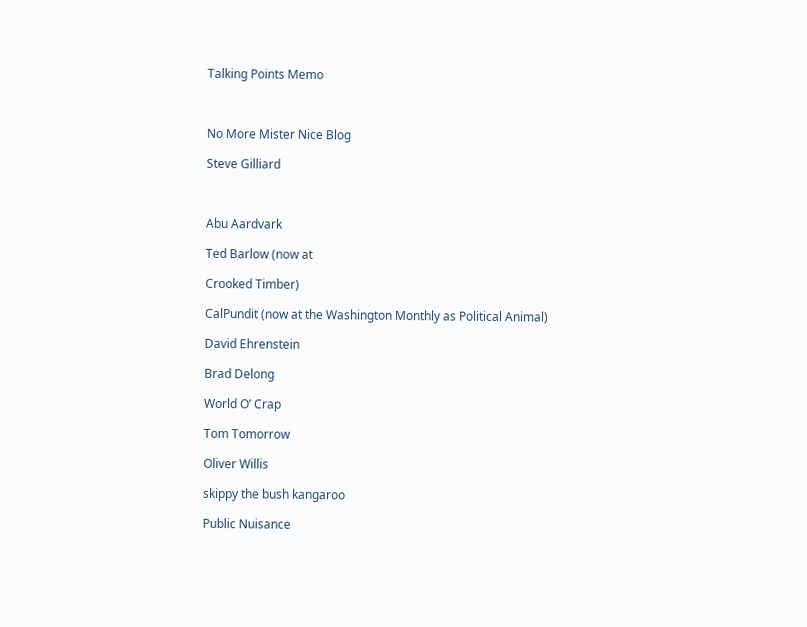Talking Points Memo



No More Mister Nice Blog

Steve Gilliard



Abu Aardvark

Ted Barlow (now at

Crooked Timber)

CalPundit (now at the Washington Monthly as Political Animal)

David Ehrenstein

Brad Delong

World O’ Crap

Tom Tomorrow

Oliver Willis

skippy the bush kangaroo

Public Nuisance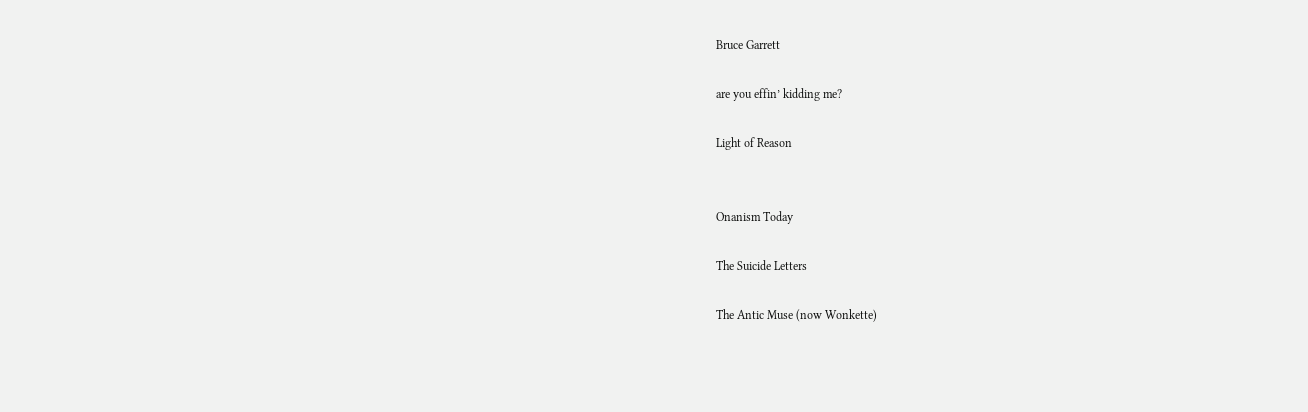Bruce Garrett

are you effin’ kidding me?

Light of Reason


Onanism Today

The Suicide Letters

The Antic Muse (now Wonkette)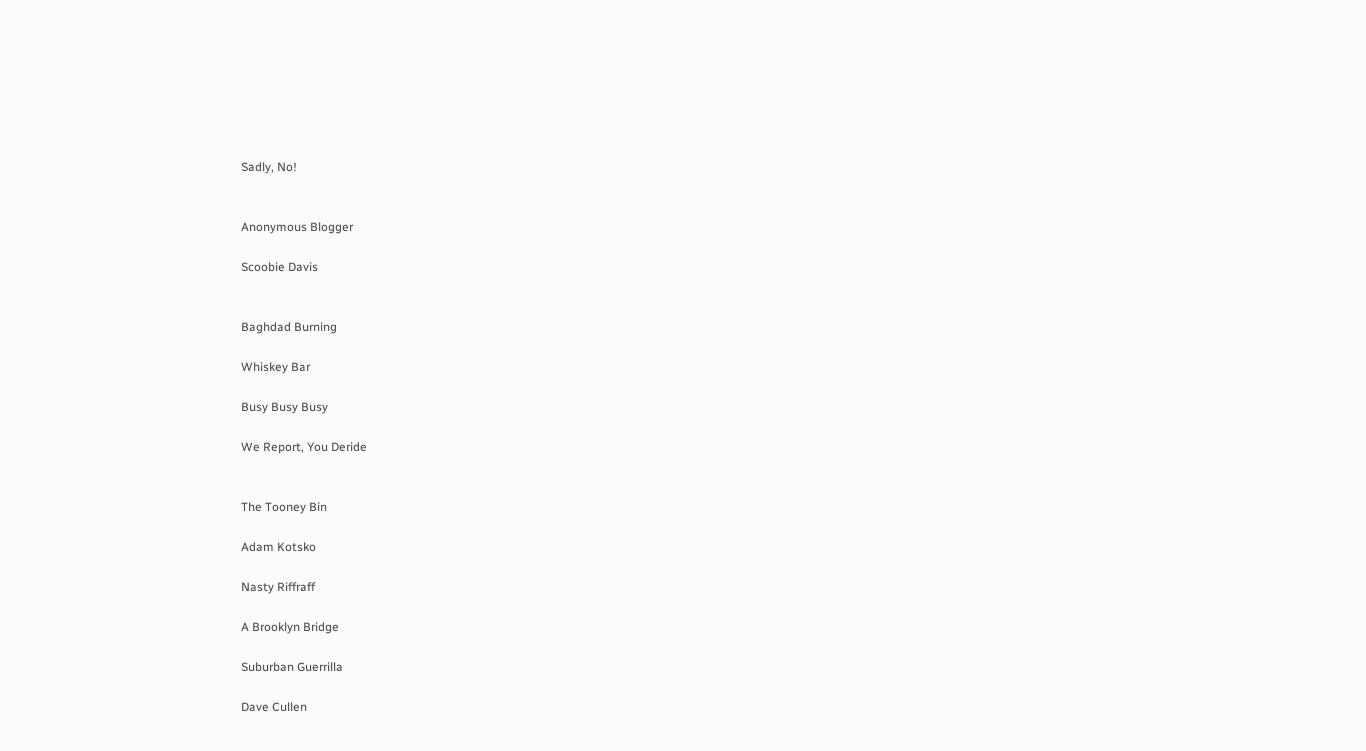Sadly, No!


Anonymous Blogger

Scoobie Davis


Baghdad Burning

Whiskey Bar

Busy Busy Busy

We Report, You Deride


The Tooney Bin

Adam Kotsko

Nasty Riffraff

A Brooklyn Bridge

Suburban Guerrilla

Dave Cullen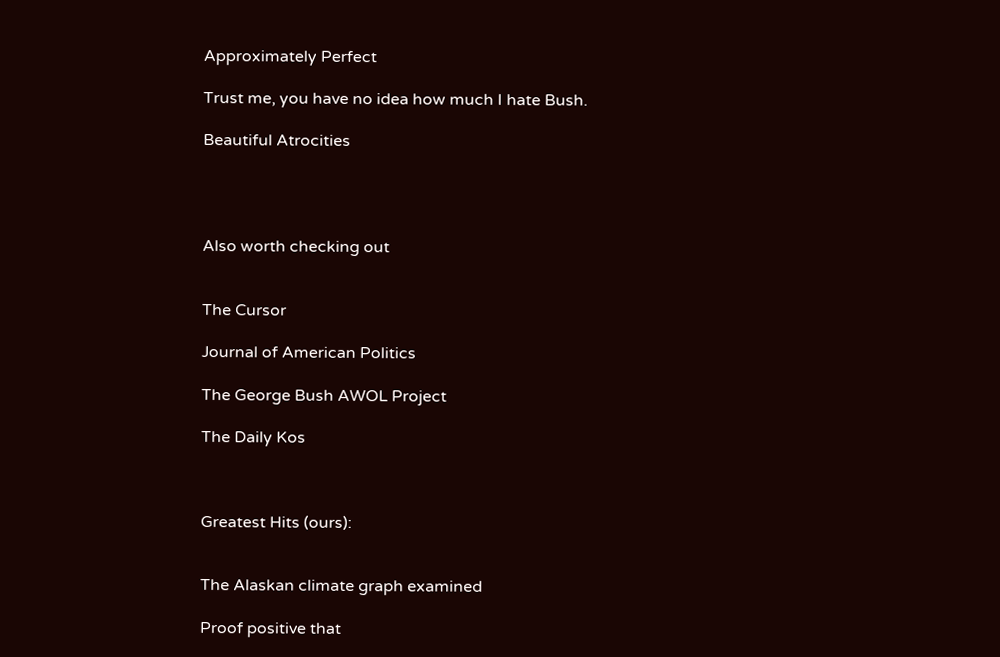Approximately Perfect

Trust me, you have no idea how much I hate Bush.

Beautiful Atrocities




Also worth checking out


The Cursor

Journal of American Politics

The George Bush AWOL Project

The Daily Kos



Greatest Hits (ours):


The Alaskan climate graph examined

Proof positive that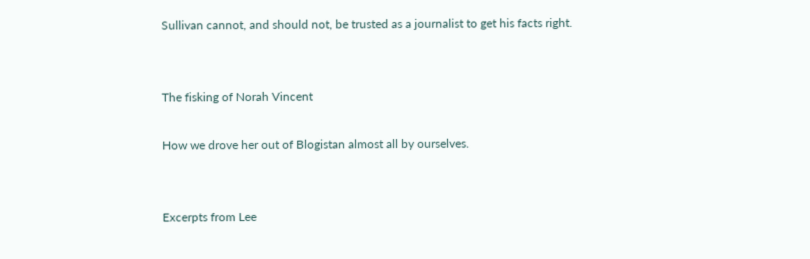Sullivan cannot, and should not, be trusted as a journalist to get his facts right.


The fisking of Norah Vincent

How we drove her out of Blogistan almost all by ourselves.


Excerpts from Lee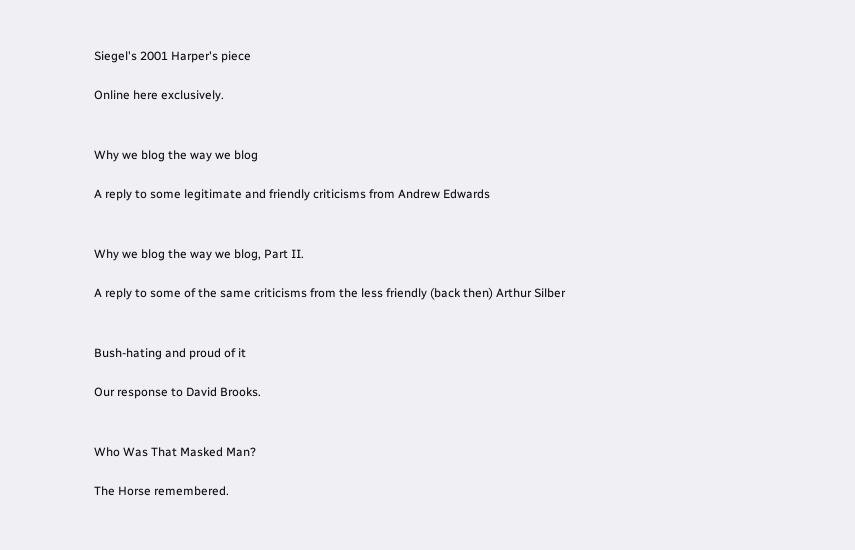Siegel's 2001 Harper's piece

Online here exclusively.


Why we blog the way we blog

A reply to some legitimate and friendly criticisms from Andrew Edwards


Why we blog the way we blog, Part II.

A reply to some of the same criticisms from the less friendly (back then) Arthur Silber


Bush-hating and proud of it

Our response to David Brooks.


Who Was That Masked Man?

The Horse remembered.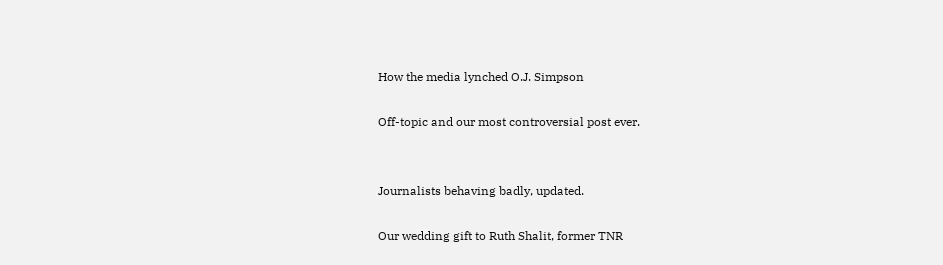How the media lynched O.J. Simpson

Off-topic and our most controversial post ever.


Journalists behaving badly, updated.

Our wedding gift to Ruth Shalit, former TNR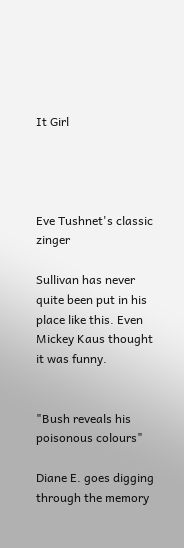It Girl




Eve Tushnet's classic zinger

Sullivan has never quite been put in his place like this. Even Mickey Kaus thought it was funny.


"Bush reveals his poisonous colours"

Diane E. goes digging through the memory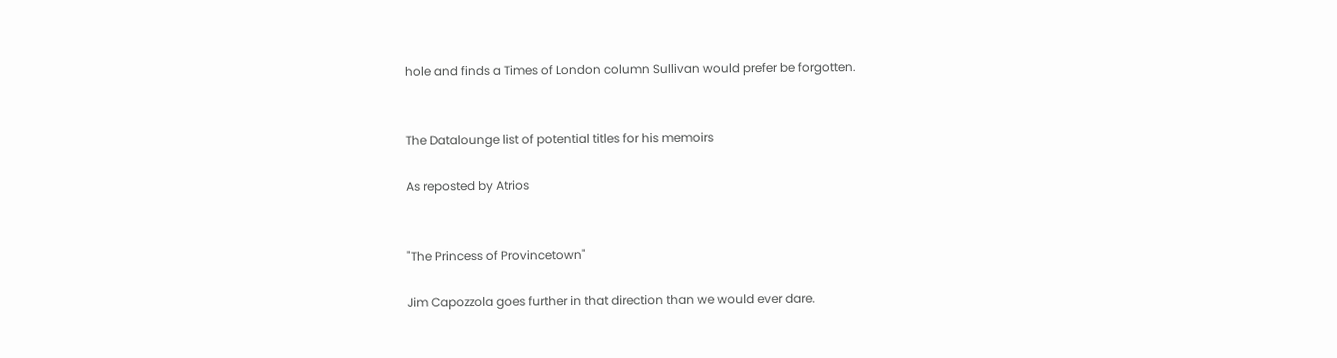hole and finds a Times of London column Sullivan would prefer be forgotten.


The Datalounge list of potential titles for his memoirs

As reposted by Atrios


"The Princess of Provincetown"

Jim Capozzola goes further in that direction than we would ever dare.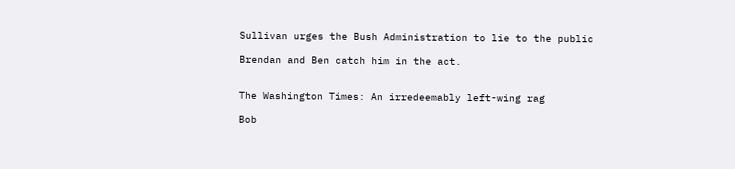Sullivan urges the Bush Administration to lie to the public

Brendan and Ben catch him in the act.


The Washington Times: An irredeemably left-wing rag

Bob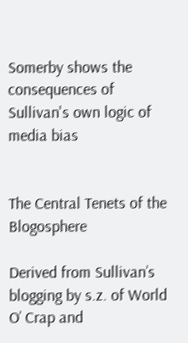Somerby shows the consequences of Sullivan's own logic of media bias


The Central Tenets of the Blogosphere

Derived from Sullivan’s blogging by s.z. of World O’ Crap and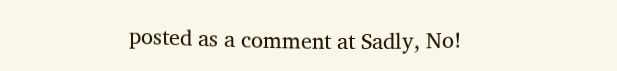posted as a comment at Sadly, No!